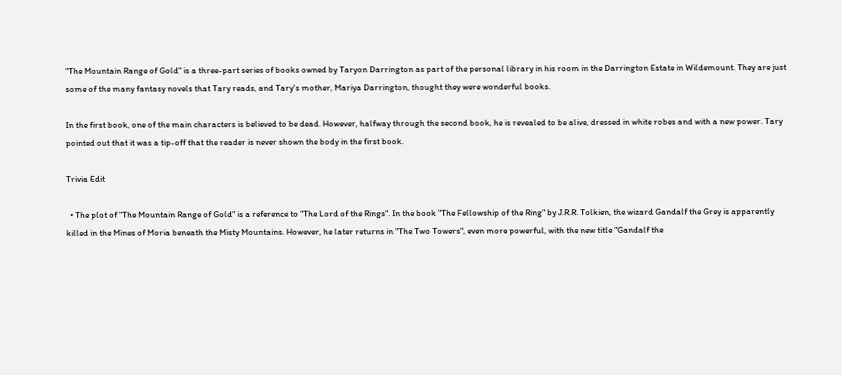"The Mountain Range of Gold" is a three-part series of books owned by Taryon Darrington as part of the personal library in his room in the Darrington Estate in Wildemount. They are just some of the many fantasy novels that Tary reads, and Tary's mother, Mariya Darrington, thought they were wonderful books.

In the first book, one of the main characters is believed to be dead. However, halfway through the second book, he is revealed to be alive, dressed in white robes and with a new power. Tary pointed out that it was a tip-off that the reader is never shown the body in the first book.

Trivia Edit

  • The plot of "The Mountain Range of Gold" is a reference to "The Lord of the Rings". In the book "The Fellowship of the Ring" by J.R.R. Tolkien, the wizard Gandalf the Grey is apparently killed in the Mines of Moria beneath the Misty Mountains. However, he later returns in "The Two Towers", even more powerful, with the new title "Gandalf the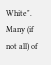White". Many (if not all) of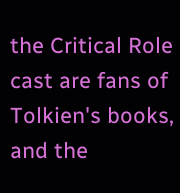the Critical Role cast are fans of Tolkien's books, and the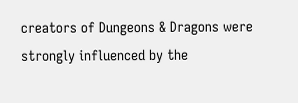creators of Dungeons & Dragons were strongly influenced by the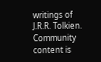writings of J.R.R. Tolkien.
Community content is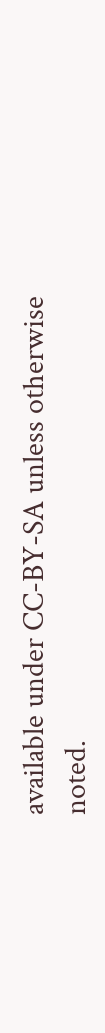available under CC-BY-SA unless otherwise noted.